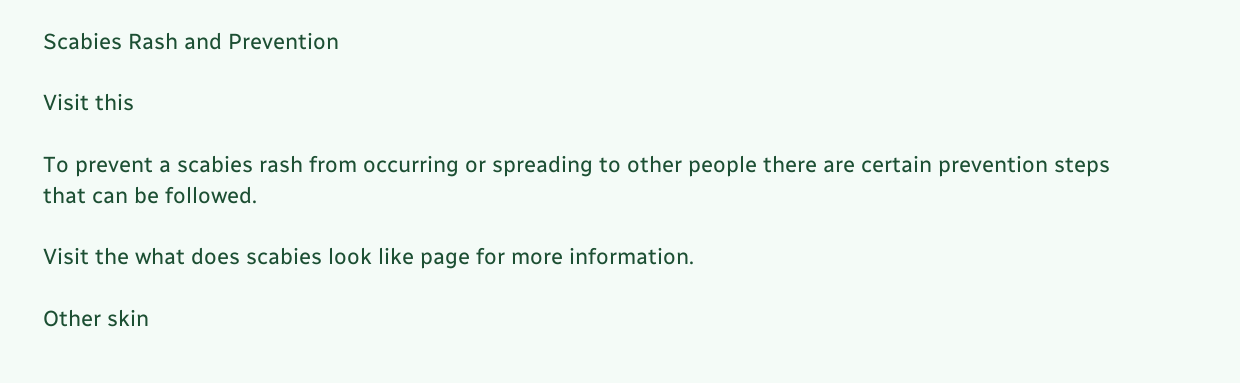Scabies Rash and Prevention

Visit this

To prevent a scabies rash from occurring or spreading to other people there are certain prevention steps that can be followed.

Visit the what does scabies look like page for more information.

Other skin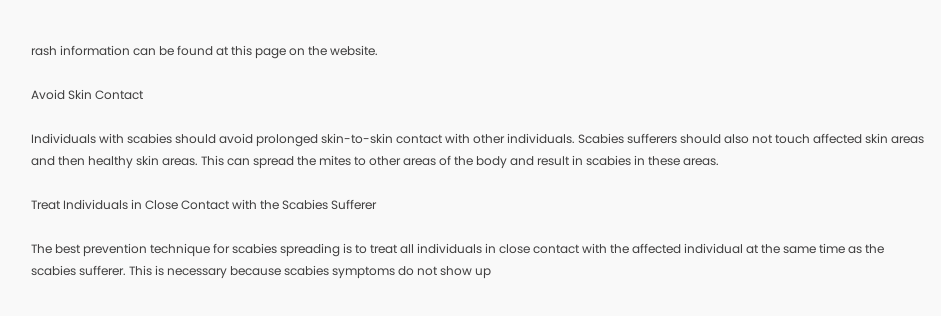rash information can be found at this page on the website.

Avoid Skin Contact

Individuals with scabies should avoid prolonged skin-to-skin contact with other individuals. Scabies sufferers should also not touch affected skin areas and then healthy skin areas. This can spread the mites to other areas of the body and result in scabies in these areas.

Treat Individuals in Close Contact with the Scabies Sufferer

The best prevention technique for scabies spreading is to treat all individuals in close contact with the affected individual at the same time as the scabies sufferer. This is necessary because scabies symptoms do not show up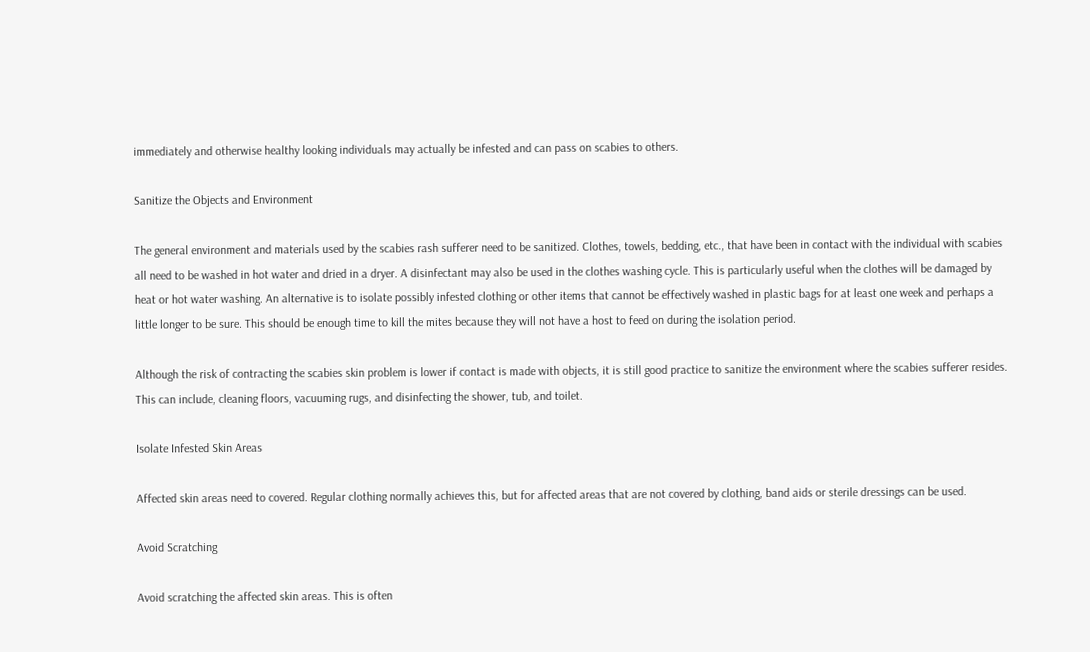immediately and otherwise healthy looking individuals may actually be infested and can pass on scabies to others.

Sanitize the Objects and Environment

The general environment and materials used by the scabies rash sufferer need to be sanitized. Clothes, towels, bedding, etc., that have been in contact with the individual with scabies all need to be washed in hot water and dried in a dryer. A disinfectant may also be used in the clothes washing cycle. This is particularly useful when the clothes will be damaged by heat or hot water washing. An alternative is to isolate possibly infested clothing or other items that cannot be effectively washed in plastic bags for at least one week and perhaps a little longer to be sure. This should be enough time to kill the mites because they will not have a host to feed on during the isolation period.

Although the risk of contracting the scabies skin problem is lower if contact is made with objects, it is still good practice to sanitize the environment where the scabies sufferer resides. This can include, cleaning floors, vacuuming rugs, and disinfecting the shower, tub, and toilet.

Isolate Infested Skin Areas

Affected skin areas need to covered. Regular clothing normally achieves this, but for affected areas that are not covered by clothing, band aids or sterile dressings can be used.

Avoid Scratching

Avoid scratching the affected skin areas. This is often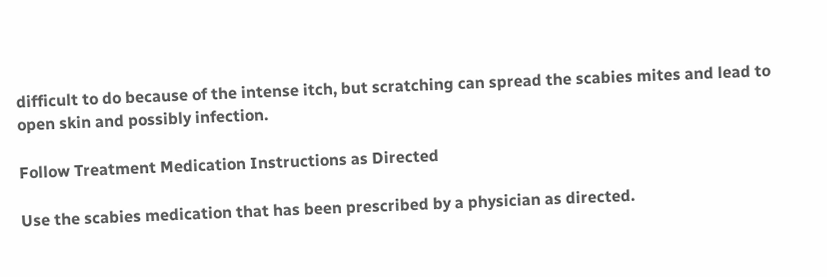difficult to do because of the intense itch, but scratching can spread the scabies mites and lead to open skin and possibly infection.

Follow Treatment Medication Instructions as Directed

Use the scabies medication that has been prescribed by a physician as directed.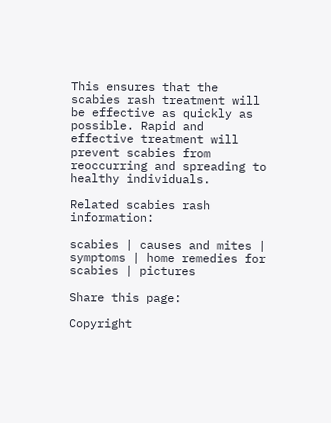This ensures that the scabies rash treatment will be effective as quickly as possible. Rapid and effective treatment will prevent scabies from reoccurring and spreading to healthy individuals.

Related scabies rash information:

scabies | causes and mites | symptoms | home remedies for scabies | pictures

Share this page:

Copyright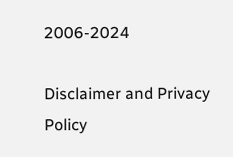2006-2024

Disclaimer and Privacy Policy